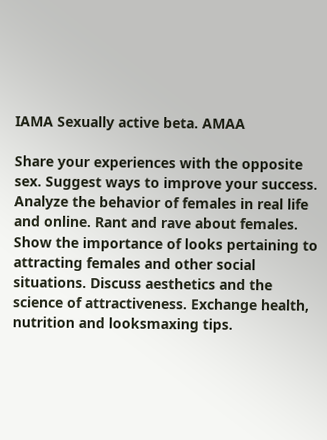IAMA Sexually active beta. AMAA

Share your experiences with the opposite sex. Suggest ways to improve your success. Analyze the behavior of females in real life and online. Rant and rave about females. Show the importance of looks pertaining to attracting females and other social situations. Discuss aesthetics and the science of attractiveness. Exchange health, nutrition and looksmaxing tips.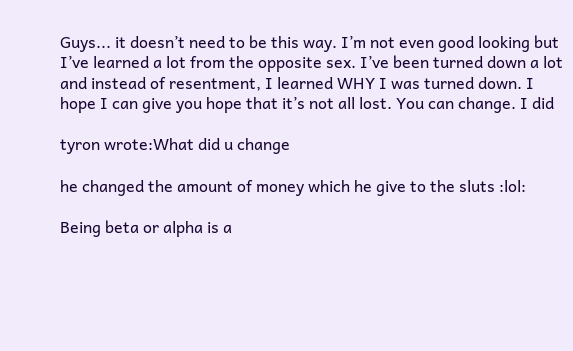Guys... it doesn’t need to be this way. I’m not even good looking but I’ve learned a lot from the opposite sex. I’ve been turned down a lot and instead of resentment, I learned WHY I was turned down. I hope I can give you hope that it’s not all lost. You can change. I did

tyron wrote:What did u change

he changed the amount of money which he give to the sluts :lol:

Being beta or alpha is a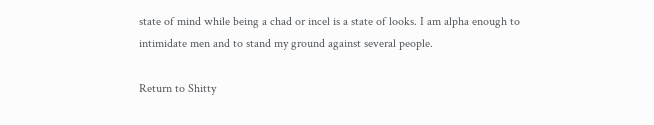state of mind while being a chad or incel is a state of looks. I am alpha enough to intimidate men and to stand my ground against several people.

Return to Shitty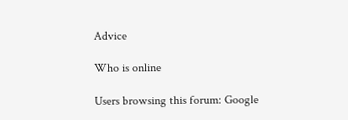Advice

Who is online

Users browsing this forum: Google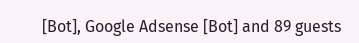[Bot], Google Adsense [Bot] and 89 guests